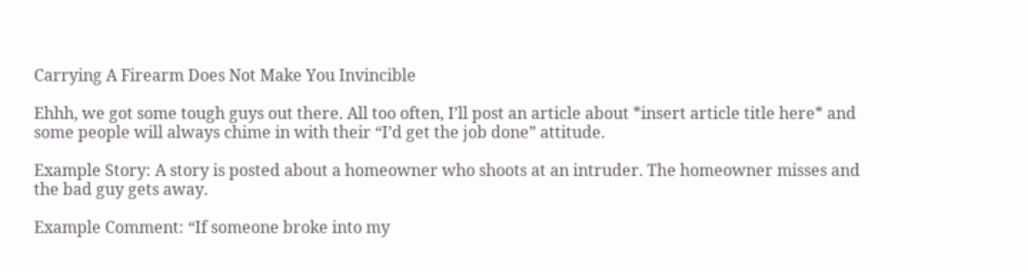Carrying A Firearm Does Not Make You Invincible

Ehhh, we got some tough guys out there. All too often, I’ll post an article about *insert article title here* and some people will always chime in with their “I’d get the job done” attitude.

Example Story: A story is posted about a homeowner who shoots at an intruder. The homeowner misses and the bad guy gets away.

Example Comment: “If someone broke into my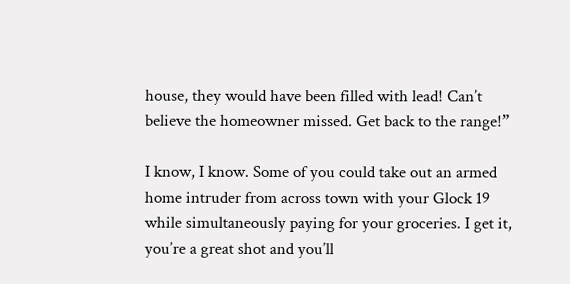house, they would have been filled with lead! Can’t believe the homeowner missed. Get back to the range!”

I know, I know. Some of you could take out an armed home intruder from across town with your Glock 19 while simultaneously paying for your groceries. I get it, you’re a great shot and you’ll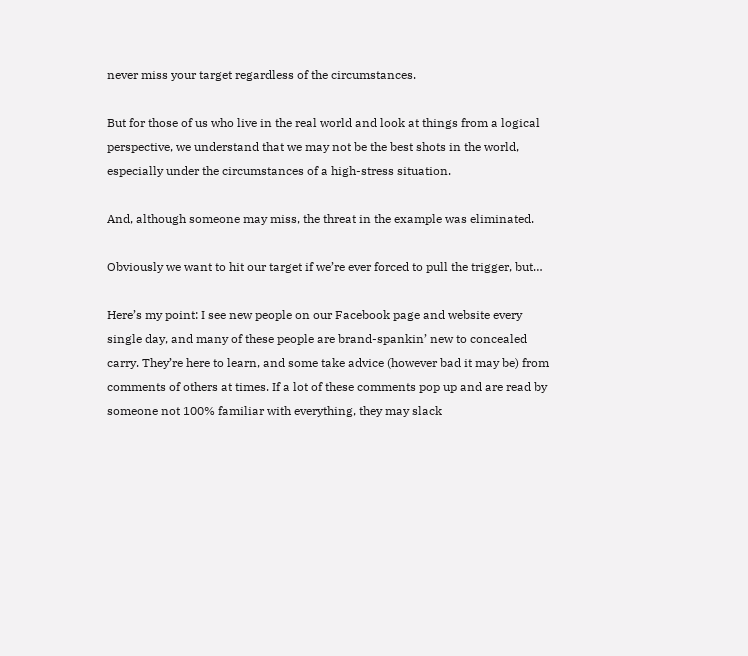never miss your target regardless of the circumstances.

But for those of us who live in the real world and look at things from a logical perspective, we understand that we may not be the best shots in the world, especially under the circumstances of a high-stress situation.

And, although someone may miss, the threat in the example was eliminated.

Obviously we want to hit our target if we’re ever forced to pull the trigger, but…

Here’s my point: I see new people on our Facebook page and website every single day, and many of these people are brand-spankin’ new to concealed carry. They’re here to learn, and some take advice (however bad it may be) from comments of others at times. If a lot of these comments pop up and are read by someone not 100% familiar with everything, they may slack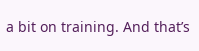a bit on training. And that’s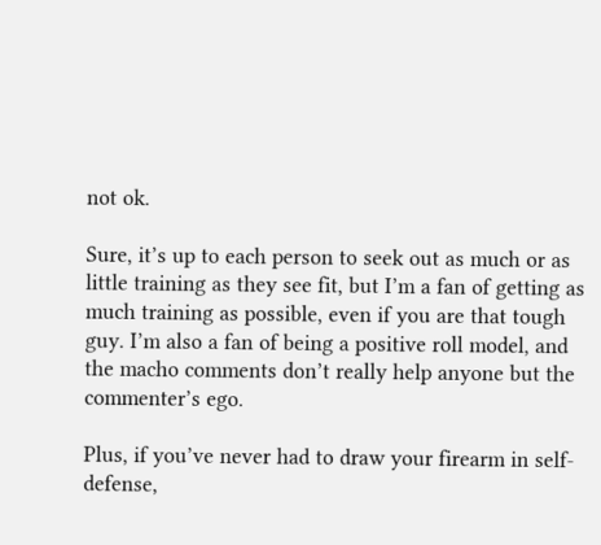not ok.

Sure, it’s up to each person to seek out as much or as little training as they see fit, but I’m a fan of getting as much training as possible, even if you are that tough guy. I’m also a fan of being a positive roll model, and the macho comments don’t really help anyone but the commenter’s ego.

Plus, if you’ve never had to draw your firearm in self-defense,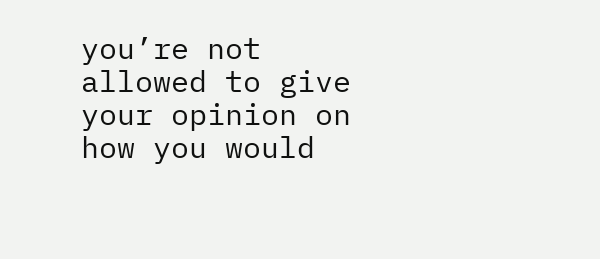you’re not allowed to give your opinion on how you would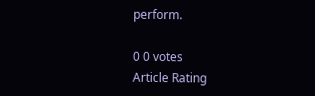perform.

0 0 votes
Article Rating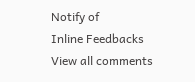Notify of
Inline Feedbacks
View all comments